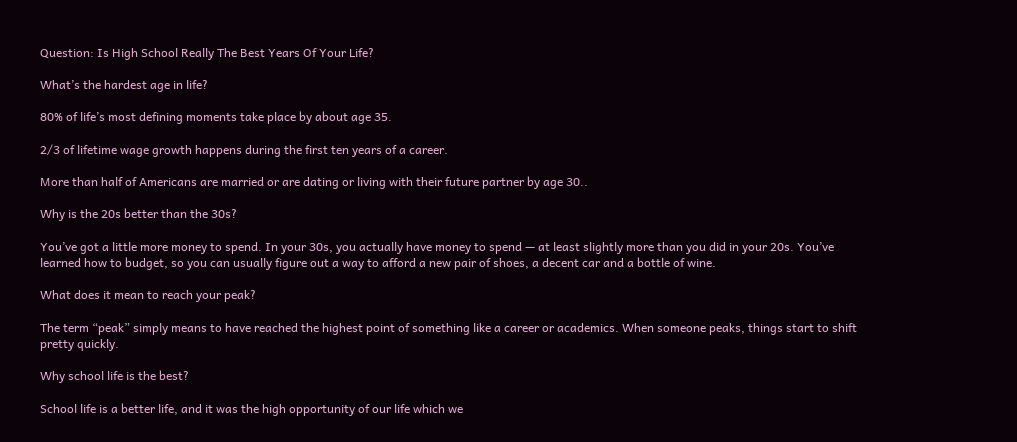Question: Is High School Really The Best Years Of Your Life?

What’s the hardest age in life?

80% of life’s most defining moments take place by about age 35.

2/3 of lifetime wage growth happens during the first ten years of a career.

More than half of Americans are married or are dating or living with their future partner by age 30..

Why is the 20s better than the 30s?

You’ve got a little more money to spend. In your 30s, you actually have money to spend — at least slightly more than you did in your 20s. You’ve learned how to budget, so you can usually figure out a way to afford a new pair of shoes, a decent car and a bottle of wine.

What does it mean to reach your peak?

The term “peak” simply means to have reached the highest point of something like a career or academics. When someone peaks, things start to shift pretty quickly.

Why school life is the best?

School life is a better life, and it was the high opportunity of our life which we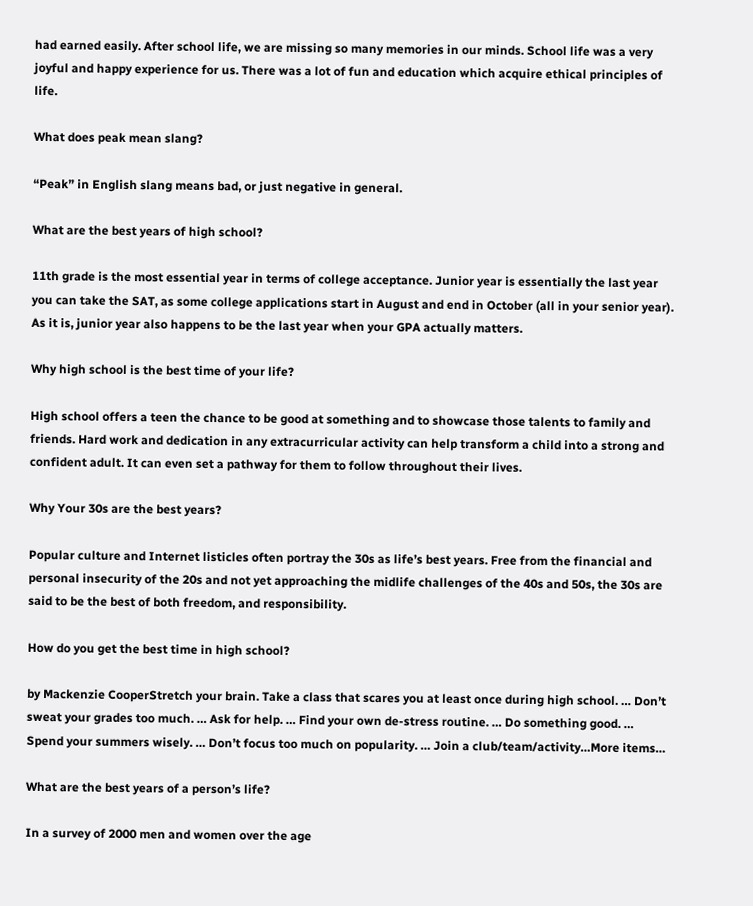had earned easily. After school life, we are missing so many memories in our minds. School life was a very joyful and happy experience for us. There was a lot of fun and education which acquire ethical principles of life.

What does peak mean slang?

“Peak” in English slang means bad, or just negative in general.

What are the best years of high school?

11th grade is the most essential year in terms of college acceptance. Junior year is essentially the last year you can take the SAT, as some college applications start in August and end in October (all in your senior year). As it is, junior year also happens to be the last year when your GPA actually matters.

Why high school is the best time of your life?

High school offers a teen the chance to be good at something and to showcase those talents to family and friends. Hard work and dedication in any extracurricular activity can help transform a child into a strong and confident adult. It can even set a pathway for them to follow throughout their lives.

Why Your 30s are the best years?

Popular culture and Internet listicles often portray the 30s as life’s best years. Free from the financial and personal insecurity of the 20s and not yet approaching the midlife challenges of the 40s and 50s, the 30s are said to be the best of both freedom, and responsibility.

How do you get the best time in high school?

by Mackenzie CooperStretch your brain. Take a class that scares you at least once during high school. … Don’t sweat your grades too much. … Ask for help. … Find your own de-stress routine. … Do something good. … Spend your summers wisely. … Don’t focus too much on popularity. … Join a club/team/activity…More items…

What are the best years of a person’s life?

In a survey of 2000 men and women over the age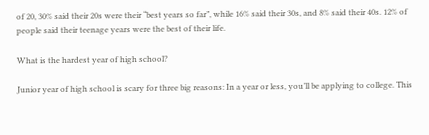of 20, 30% said their 20s were their “best years so far”, while 16% said their 30s, and 8% said their 40s. 12% of people said their teenage years were the best of their life.

What is the hardest year of high school?

Junior year of high school is scary for three big reasons: In a year or less, you’ll be applying to college. This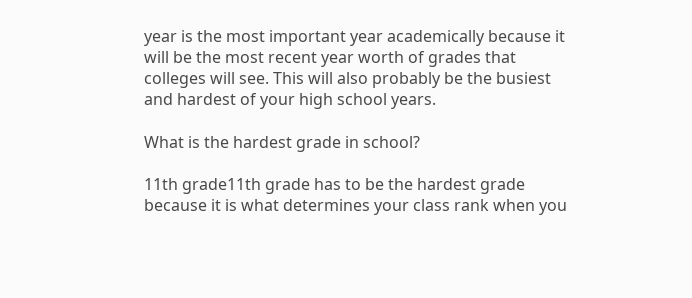year is the most important year academically because it will be the most recent year worth of grades that colleges will see. This will also probably be the busiest and hardest of your high school years.

What is the hardest grade in school?

11th grade11th grade has to be the hardest grade because it is what determines your class rank when you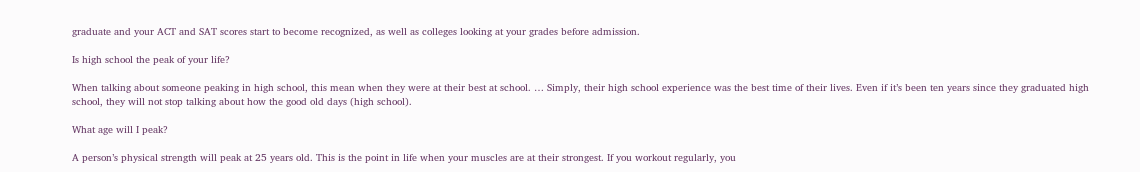graduate and your ACT and SAT scores start to become recognized, as well as colleges looking at your grades before admission.

Is high school the peak of your life?

When talking about someone peaking in high school, this mean when they were at their best at school. … Simply, their high school experience was the best time of their lives. Even if it’s been ten years since they graduated high school, they will not stop talking about how the good old days (high school).

What age will I peak?

A person’s physical strength will peak at 25 years old. This is the point in life when your muscles are at their strongest. If you workout regularly, you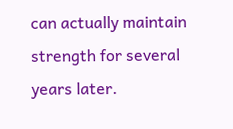can actually maintain strength for several years later.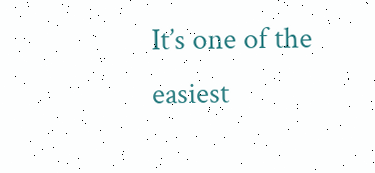It’s one of the easiest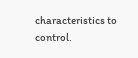characteristics to control.